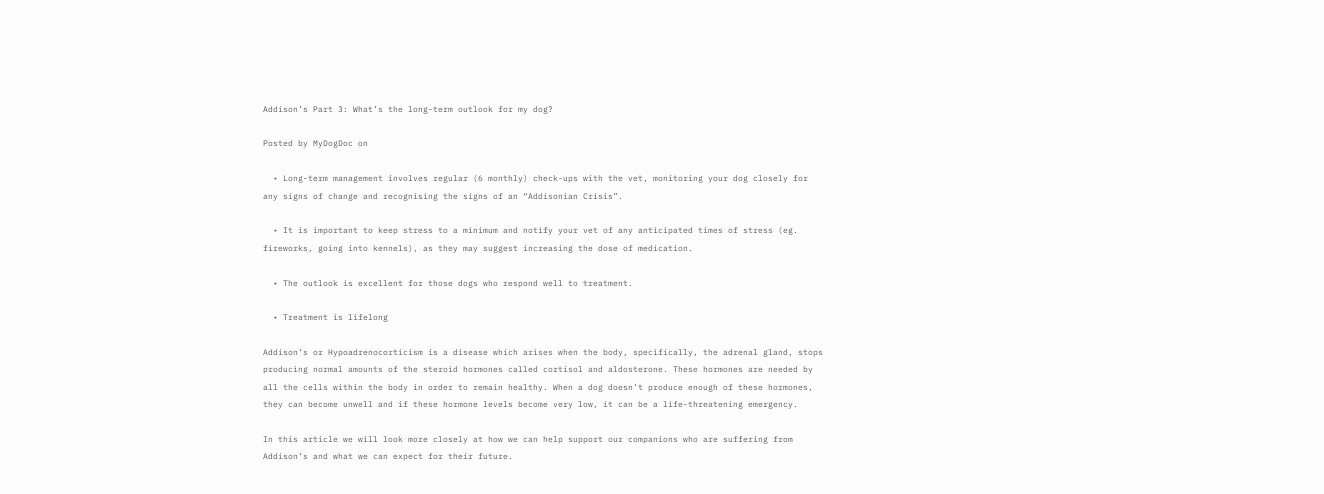Addison’s Part 3: What’s the long-term outlook for my dog?

Posted by MyDogDoc on

  • Long-term management involves regular (6 monthly) check-ups with the vet, monitoring your dog closely for any signs of change and recognising the signs of an “Addisonian Crisis”.

  • It is important to keep stress to a minimum and notify your vet of any anticipated times of stress (eg. fireworks, going into kennels), as they may suggest increasing the dose of medication.

  • The outlook is excellent for those dogs who respond well to treatment.

  • Treatment is lifelong

Addison’s or Hypoadrenocorticism is a disease which arises when the body, specifically, the adrenal gland, stops producing normal amounts of the steroid hormones called cortisol and aldosterone. These hormones are needed by all the cells within the body in order to remain healthy. When a dog doesn’t produce enough of these hormones, they can become unwell and if these hormone levels become very low, it can be a life-threatening emergency.

In this article we will look more closely at how we can help support our companions who are suffering from Addison’s and what we can expect for their future.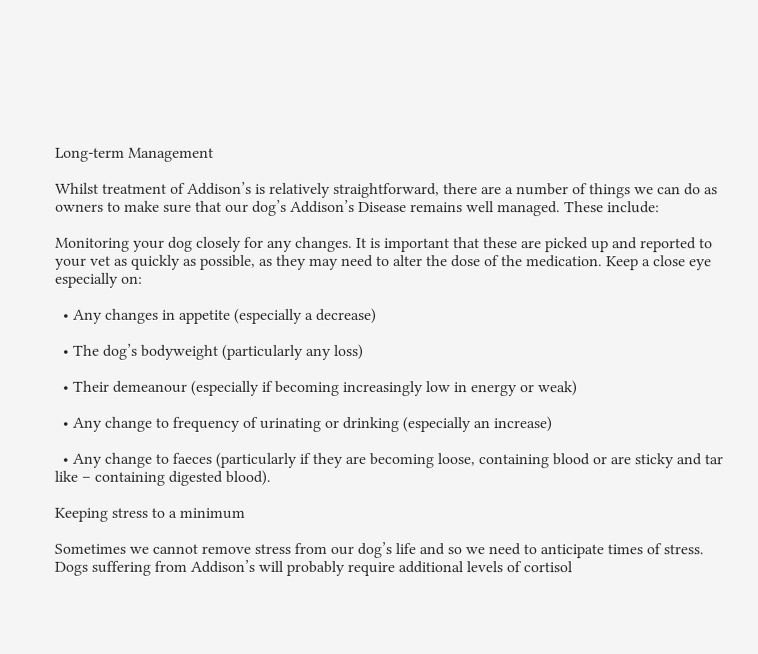Long-term Management

Whilst treatment of Addison’s is relatively straightforward, there are a number of things we can do as owners to make sure that our dog’s Addison’s Disease remains well managed. These include:

Monitoring your dog closely for any changes. It is important that these are picked up and reported to your vet as quickly as possible, as they may need to alter the dose of the medication. Keep a close eye especially on:

  • Any changes in appetite (especially a decrease)

  • The dog’s bodyweight (particularly any loss)

  • Their demeanour (especially if becoming increasingly low in energy or weak)

  • Any change to frequency of urinating or drinking (especially an increase)

  • Any change to faeces (particularly if they are becoming loose, containing blood or are sticky and tar like – containing digested blood).

Keeping stress to a minimum

Sometimes we cannot remove stress from our dog’s life and so we need to anticipate times of stress. Dogs suffering from Addison’s will probably require additional levels of cortisol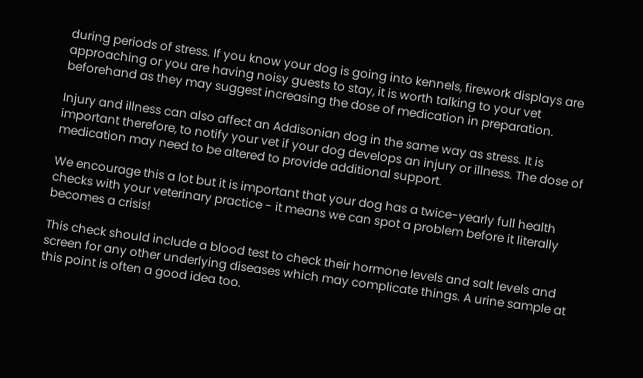during periods of stress. If you know your dog is going into kennels, firework displays are approaching or you are having noisy guests to stay, it is worth talking to your vet beforehand as they may suggest increasing the dose of medication in preparation.

Injury and illness can also affect an Addisonian dog in the same way as stress. It is important therefore, to notify your vet if your dog develops an injury or illness. The dose of medication may need to be altered to provide additional support.

We encourage this a lot but it is important that your dog has a twice-yearly full health checks with your veterinary practice - it means we can spot a problem before it literally becomes a crisis!

This check should include a blood test to check their hormone levels and salt levels and screen for any other underlying diseases which may complicate things. A urine sample at this point is often a good idea too.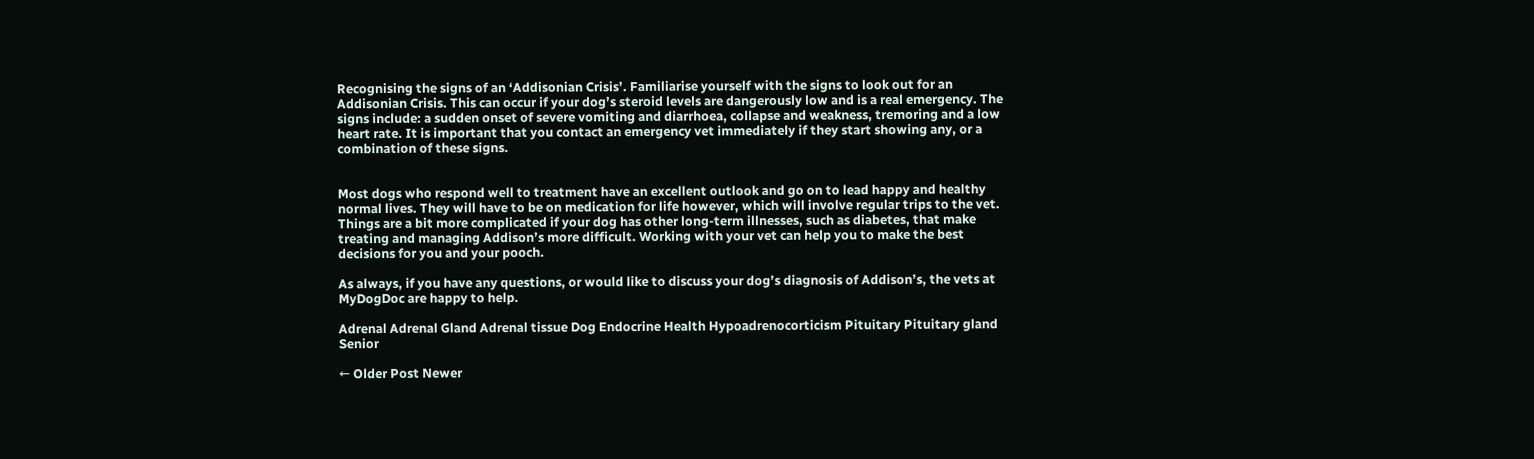Recognising the signs of an ‘Addisonian Crisis’. Familiarise yourself with the signs to look out for an Addisonian Crisis. This can occur if your dog’s steroid levels are dangerously low and is a real emergency. The signs include: a sudden onset of severe vomiting and diarrhoea, collapse and weakness, tremoring and a low heart rate. It is important that you contact an emergency vet immediately if they start showing any, or a combination of these signs.


Most dogs who respond well to treatment have an excellent outlook and go on to lead happy and healthy normal lives. They will have to be on medication for life however, which will involve regular trips to the vet. Things are a bit more complicated if your dog has other long-term illnesses, such as diabetes, that make treating and managing Addison’s more difficult. Working with your vet can help you to make the best decisions for you and your pooch.

As always, if you have any questions, or would like to discuss your dog’s diagnosis of Addison’s, the vets at MyDogDoc are happy to help.

Adrenal Adrenal Gland Adrenal tissue Dog Endocrine Health Hypoadrenocorticism Pituitary Pituitary gland Senior

← Older Post Newer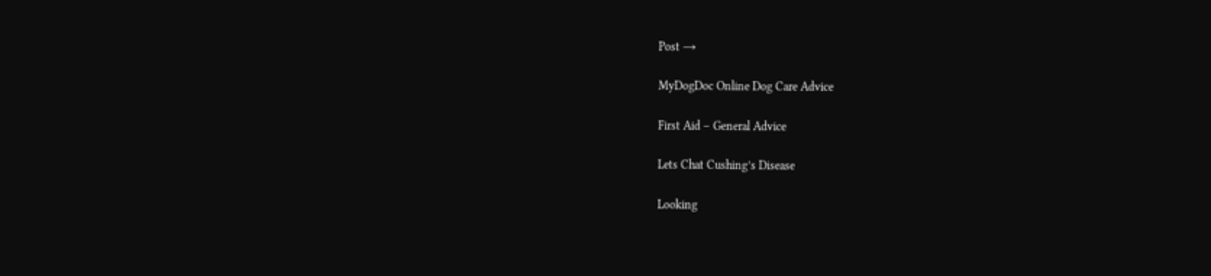Post →

MyDogDoc Online Dog Care Advice

First Aid – General Advice

Lets Chat Cushing’s Disease

Looking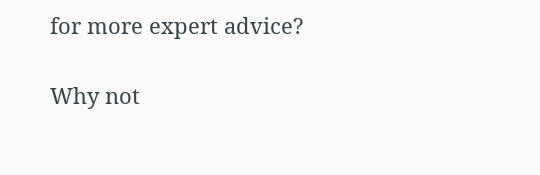for more expert advice?

Why not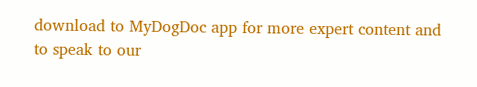download to MyDogDoc app for more expert content and to speak to our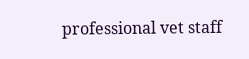professional vet staff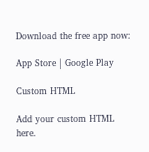Download the free app now:

App Store | Google Play

Custom HTML

Add your custom HTML here.